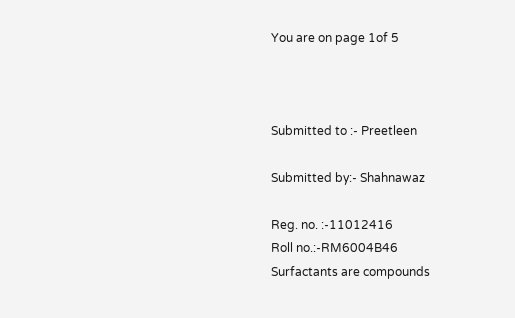You are on page 1of 5



Submitted to :- Preetleen

Submitted by:- Shahnawaz

Reg. no. :-11012416
Roll no.:-RM6004B46
Surfactants are compounds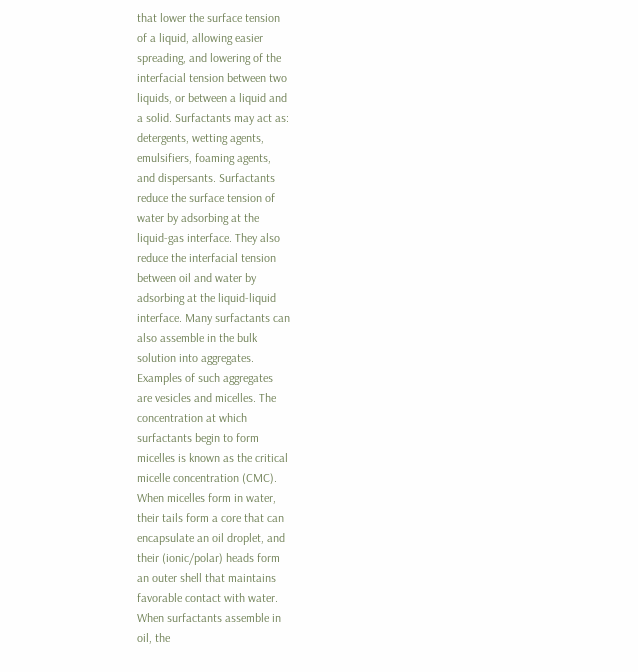that lower the surface tension
of a liquid, allowing easier
spreading, and lowering of the
interfacial tension between two
liquids, or between a liquid and
a solid. Surfactants may act as:
detergents, wetting agents,
emulsifiers, foaming agents,
and dispersants. Surfactants
reduce the surface tension of
water by adsorbing at the
liquid-gas interface. They also
reduce the interfacial tension
between oil and water by
adsorbing at the liquid-liquid
interface. Many surfactants can
also assemble in the bulk
solution into aggregates.
Examples of such aggregates
are vesicles and micelles. The
concentration at which
surfactants begin to form
micelles is known as the critical
micelle concentration (CMC).
When micelles form in water,
their tails form a core that can
encapsulate an oil droplet, and
their (ionic/polar) heads form
an outer shell that maintains
favorable contact with water.
When surfactants assemble in
oil, the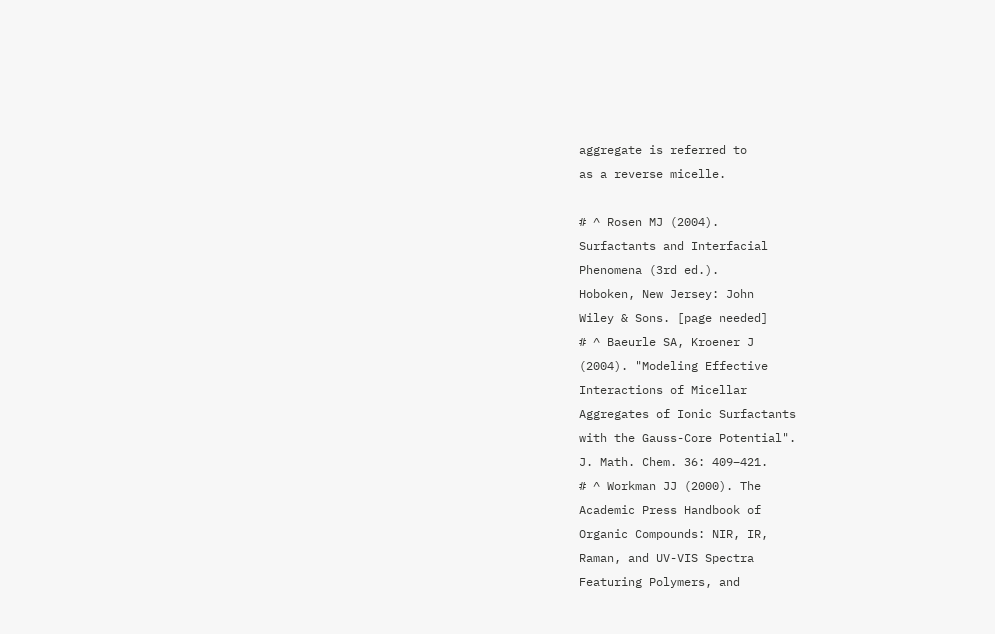aggregate is referred to
as a reverse micelle.

# ^ Rosen MJ (2004).
Surfactants and Interfacial
Phenomena (3rd ed.).
Hoboken, New Jersey: John
Wiley & Sons. [page needed]
# ^ Baeurle SA, Kroener J
(2004). "Modeling Effective
Interactions of Micellar
Aggregates of Ionic Surfactants
with the Gauss-Core Potential".
J. Math. Chem. 36: 409–421.
# ^ Workman JJ (2000). The
Academic Press Handbook of
Organic Compounds: NIR, IR,
Raman, and UV-VIS Spectra
Featuring Polymers, and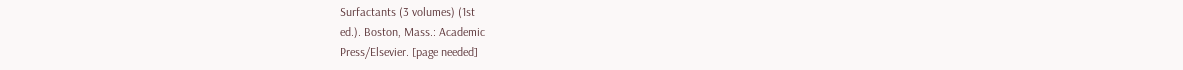Surfactants (3 volumes) (1st
ed.). Boston, Mass.: Academic
Press/Elsevier. [page needed]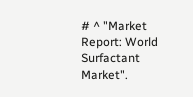# ^ "Market Report: World
Surfactant Market".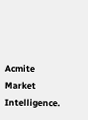Acmite
Market Intelligence.